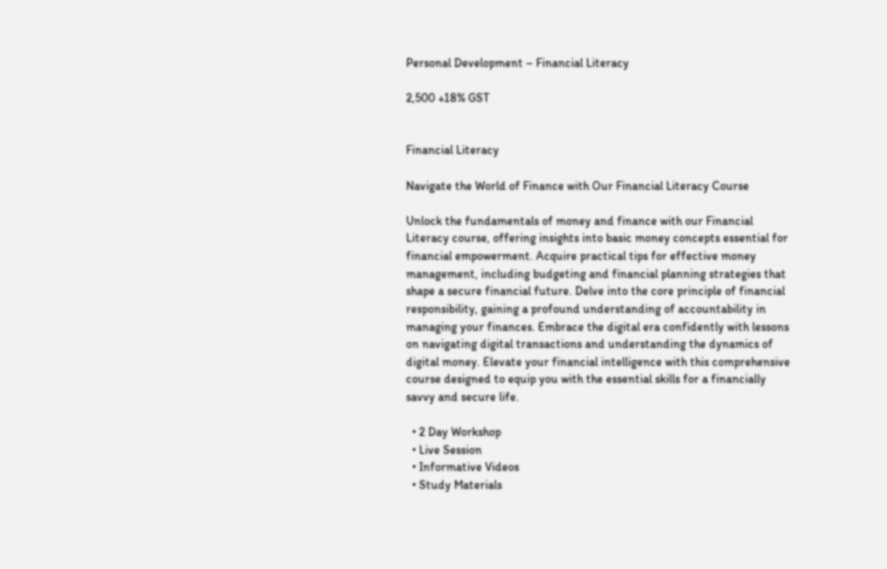Personal Development – Financial Literacy

2,500 +18% GST


Financial Literacy

Navigate the World of Finance with Our Financial Literacy Course

Unlock the fundamentals of money and finance with our Financial Literacy course, offering insights into basic money concepts essential for financial empowerment. Acquire practical tips for effective money management, including budgeting and financial planning strategies that shape a secure financial future. Delve into the core principle of financial responsibility, gaining a profound understanding of accountability in managing your finances. Embrace the digital era confidently with lessons on navigating digital transactions and understanding the dynamics of digital money. Elevate your financial intelligence with this comprehensive course designed to equip you with the essential skills for a financially savvy and secure life.

  • 2 Day Workshop
  • Live Session
  • Informative Videos
  • Study Materials